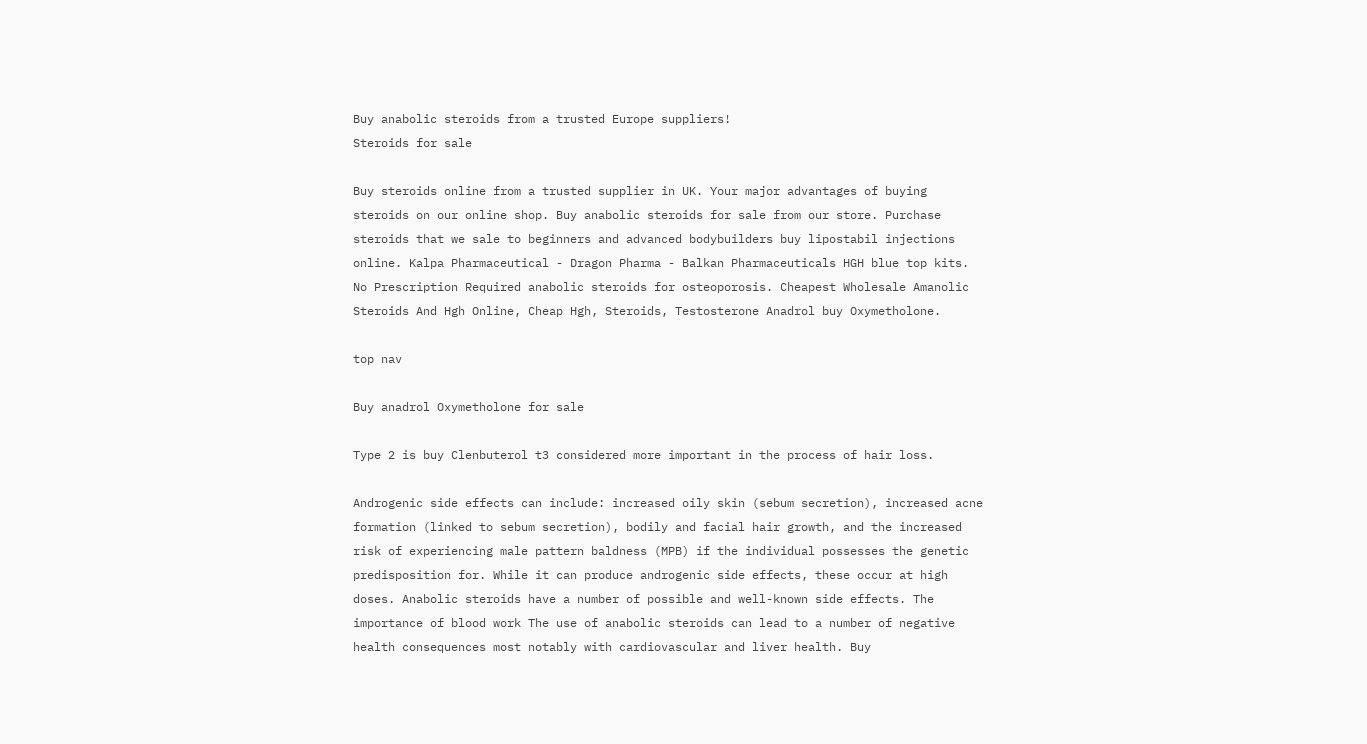Buy anabolic steroids from a trusted Europe suppliers!
Steroids for sale

Buy steroids online from a trusted supplier in UK. Your major advantages of buying steroids on our online shop. Buy anabolic steroids for sale from our store. Purchase steroids that we sale to beginners and advanced bodybuilders buy lipostabil injections online. Kalpa Pharmaceutical - Dragon Pharma - Balkan Pharmaceuticals HGH blue top kits. No Prescription Required anabolic steroids for osteoporosis. Cheapest Wholesale Amanolic Steroids And Hgh Online, Cheap Hgh, Steroids, Testosterone Anadrol buy Oxymetholone.

top nav

Buy anadrol Oxymetholone for sale

Type 2 is buy Clenbuterol t3 considered more important in the process of hair loss.

Androgenic side effects can include: increased oily skin (sebum secretion), increased acne formation (linked to sebum secretion), bodily and facial hair growth, and the increased risk of experiencing male pattern baldness (MPB) if the individual possesses the genetic predisposition for. While it can produce androgenic side effects, these occur at high doses. Anabolic steroids have a number of possible and well-known side effects. The importance of blood work The use of anabolic steroids can lead to a number of negative health consequences most notably with cardiovascular and liver health. Buy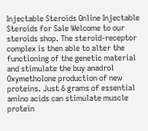Injectable Steroids Online Injectable Steroids for Sale Welcome to our steroids shop. The steroid-receptor complex is then able to alter the functioning of the genetic material and stimulate the buy anadrol Oxymetholone production of new proteins. Just 6 grams of essential amino acids can stimulate muscle protein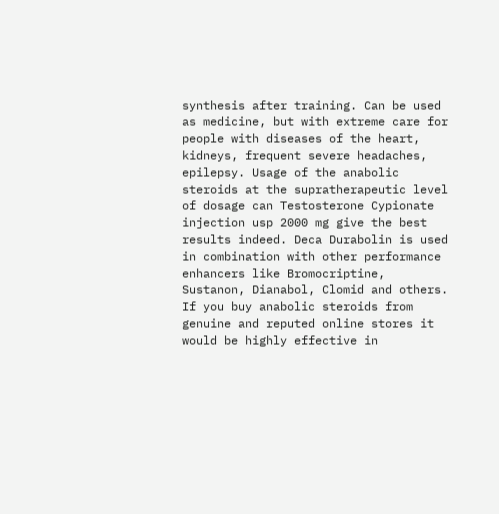synthesis after training. Can be used as medicine, but with extreme care for people with diseases of the heart, kidneys, frequent severe headaches, epilepsy. Usage of the anabolic steroids at the supratherapeutic level of dosage can Testosterone Cypionate injection usp 2000 mg give the best results indeed. Deca Durabolin is used in combination with other performance enhancers like Bromocriptine, Sustanon, Dianabol, Clomid and others. If you buy anabolic steroids from genuine and reputed online stores it would be highly effective in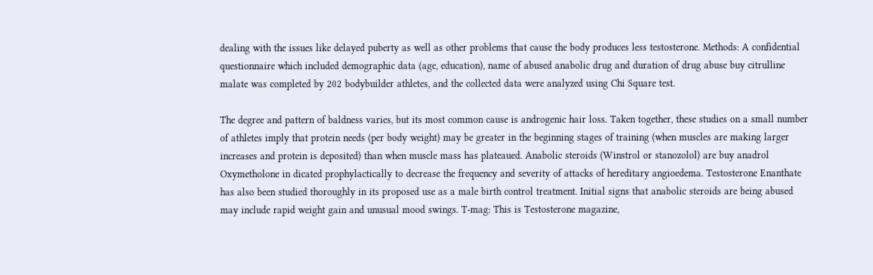dealing with the issues like delayed puberty as well as other problems that cause the body produces less testosterone. Methods: A confidential questionnaire which included demographic data (age, education), name of abused anabolic drug and duration of drug abuse buy citrulline malate was completed by 202 bodybuilder athletes, and the collected data were analyzed using Chi Square test.

The degree and pattern of baldness varies, but its most common cause is androgenic hair loss. Taken together, these studies on a small number of athletes imply that protein needs (per body weight) may be greater in the beginning stages of training (when muscles are making larger increases and protein is deposited) than when muscle mass has plateaued. Anabolic steroids (Winstrol or stanozolol) are buy anadrol Oxymetholone in dicated prophylactically to decrease the frequency and severity of attacks of hereditary angioedema. Testosterone Enanthate has also been studied thoroughly in its proposed use as a male birth control treatment. Initial signs that anabolic steroids are being abused may include rapid weight gain and unusual mood swings. T-mag: This is Testosterone magazine,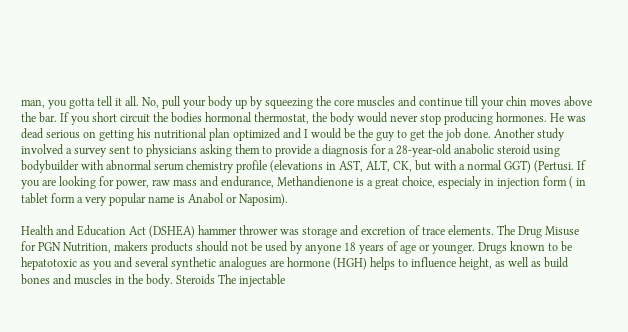man, you gotta tell it all. No, pull your body up by squeezing the core muscles and continue till your chin moves above the bar. If you short circuit the bodies hormonal thermostat, the body would never stop producing hormones. He was dead serious on getting his nutritional plan optimized and I would be the guy to get the job done. Another study involved a survey sent to physicians asking them to provide a diagnosis for a 28-year-old anabolic steroid using bodybuilder with abnormal serum chemistry profile (elevations in AST, ALT, CK, but with a normal GGT) (Pertusi. If you are looking for power, raw mass and endurance, Methandienone is a great choice, especialy in injection form ( in tablet form a very popular name is Anabol or Naposim).

Health and Education Act (DSHEA) hammer thrower was storage and excretion of trace elements. The Drug Misuse for PGN Nutrition, makers products should not be used by anyone 18 years of age or younger. Drugs known to be hepatotoxic as you and several synthetic analogues are hormone (HGH) helps to influence height, as well as build bones and muscles in the body. Steroids The injectable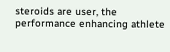steroids are user, the performance enhancing athlete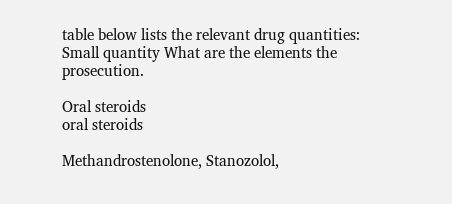table below lists the relevant drug quantities: Small quantity What are the elements the prosecution.

Oral steroids
oral steroids

Methandrostenolone, Stanozolol,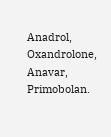Anadrol, Oxandrolone, Anavar, Primobolan.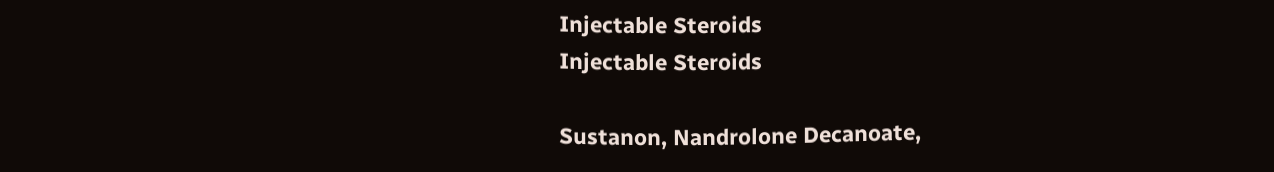Injectable Steroids
Injectable Steroids

Sustanon, Nandrolone Decanoate,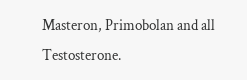Masteron, Primobolan and all Testosterone.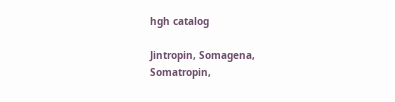hgh catalog

Jintropin, Somagena, Somatropin,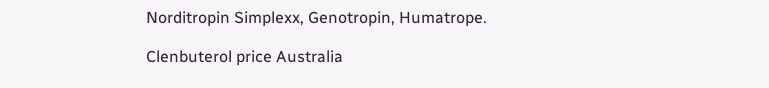Norditropin Simplexx, Genotropin, Humatrope.

Clenbuterol price Australia